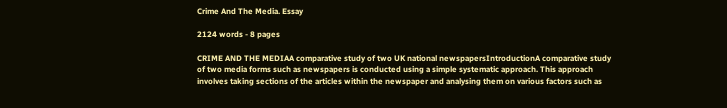Crime And The Media. Essay

2124 words - 8 pages

CRIME AND THE MEDIAA comparative study of two UK national newspapersIntroductionA comparative study of two media forms such as newspapers is conducted using a simple systematic approach. This approach involves taking sections of the articles within the newspaper and analysing them on various factors such as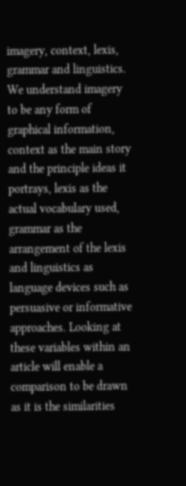imagery, context, lexis, grammar and linguistics. We understand imagery to be any form of graphical information, context as the main story and the principle ideas it portrays, lexis as the actual vocabulary used, grammar as the arrangement of the lexis and linguistics as language devices such as persuasive or informative approaches. Looking at these variables within an article will enable a comparison to be drawn as it is the similarities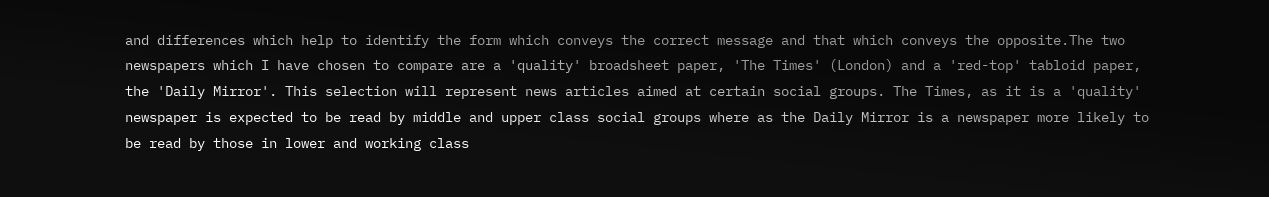and differences which help to identify the form which conveys the correct message and that which conveys the opposite.The two newspapers which I have chosen to compare are a 'quality' broadsheet paper, 'The Times' (London) and a 'red-top' tabloid paper, the 'Daily Mirror'. This selection will represent news articles aimed at certain social groups. The Times, as it is a 'quality' newspaper is expected to be read by middle and upper class social groups where as the Daily Mirror is a newspaper more likely to be read by those in lower and working class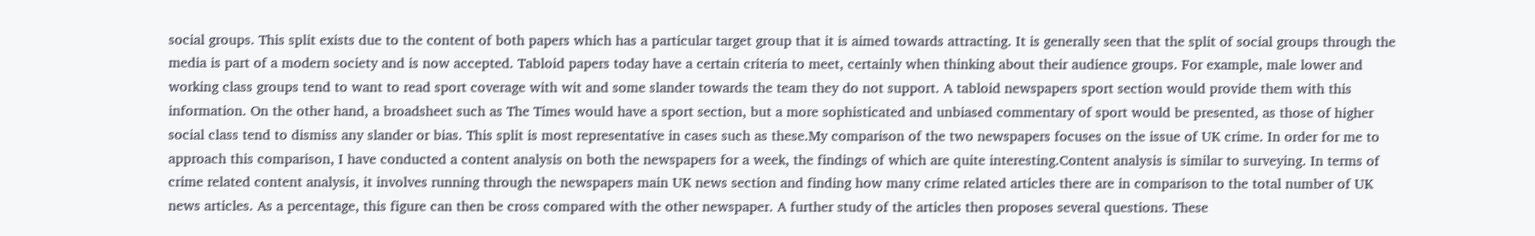social groups. This split exists due to the content of both papers which has a particular target group that it is aimed towards attracting. It is generally seen that the split of social groups through the media is part of a modern society and is now accepted. Tabloid papers today have a certain criteria to meet, certainly when thinking about their audience groups. For example, male lower and working class groups tend to want to read sport coverage with wit and some slander towards the team they do not support. A tabloid newspapers sport section would provide them with this information. On the other hand, a broadsheet such as The Times would have a sport section, but a more sophisticated and unbiased commentary of sport would be presented, as those of higher social class tend to dismiss any slander or bias. This split is most representative in cases such as these.My comparison of the two newspapers focuses on the issue of UK crime. In order for me to approach this comparison, I have conducted a content analysis on both the newspapers for a week, the findings of which are quite interesting.Content analysis is similar to surveying. In terms of crime related content analysis, it involves running through the newspapers main UK news section and finding how many crime related articles there are in comparison to the total number of UK news articles. As a percentage, this figure can then be cross compared with the other newspaper. A further study of the articles then proposes several questions. These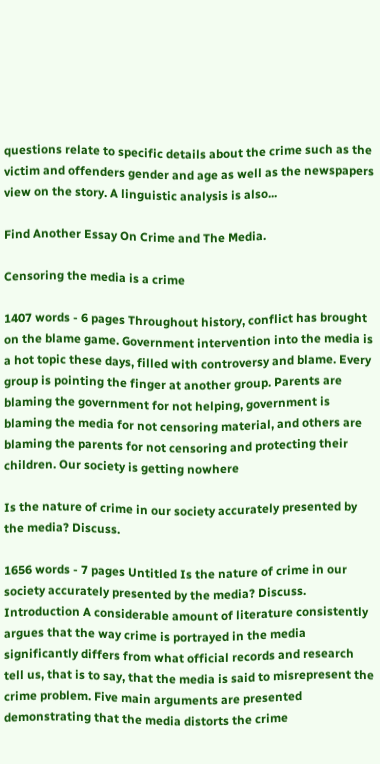questions relate to specific details about the crime such as the victim and offenders gender and age as well as the newspapers view on the story. A linguistic analysis is also...

Find Another Essay On Crime and The Media.

Censoring the media is a crime

1407 words - 6 pages Throughout history, conflict has brought on the blame game. Government intervention into the media is a hot topic these days, filled with controversy and blame. Every group is pointing the finger at another group. Parents are blaming the government for not helping, government is blaming the media for not censoring material, and others are blaming the parents for not censoring and protecting their children. Our society is getting nowhere

Is the nature of crime in our society accurately presented by the media? Discuss.

1656 words - 7 pages Untitled Is the nature of crime in our society accurately presented by the media? Discuss. Introduction A considerable amount of literature consistently argues that the way crime is portrayed in the media significantly differs from what official records and research tell us, that is to say, that the media is said to misrepresent the crime problem. Five main arguments are presented demonstrating that the media distorts the crime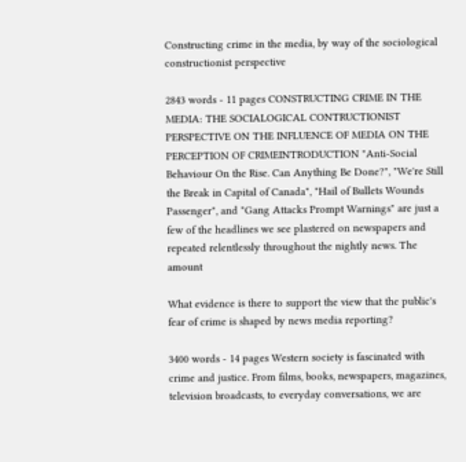Constructing crime in the media, by way of the sociological constructionist perspective

2843 words - 11 pages CONSTRUCTING CRIME IN THE MEDIA: THE SOCIALOGICAL CONTRUCTIONIST PERSPECTIVE ON THE INFLUENCE OF MEDIA ON THE PERCEPTION OF CRIMEINTRODUCTION "Anti-Social Behaviour On the Rise. Can Anything Be Done?", "We're Still the Break in Capital of Canada", "Hail of Bullets Wounds Passenger", and "Gang Attacks Prompt Warnings" are just a few of the headlines we see plastered on newspapers and repeated relentlessly throughout the nightly news. The amount

What evidence is there to support the view that the public's fear of crime is shaped by news media reporting?

3400 words - 14 pages Western society is fascinated with crime and justice. From films, books, newspapers, magazines, television broadcasts, to everyday conversations, we are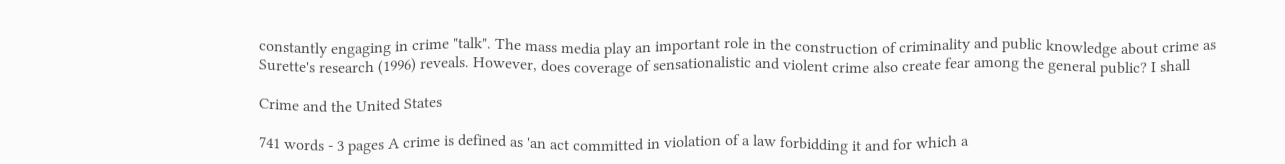constantly engaging in crime "talk". The mass media play an important role in the construction of criminality and public knowledge about crime as Surette's research (1996) reveals. However, does coverage of sensationalistic and violent crime also create fear among the general public? I shall

Crime and the United States

741 words - 3 pages A crime is defined as 'an act committed in violation of a law forbidding it and for which a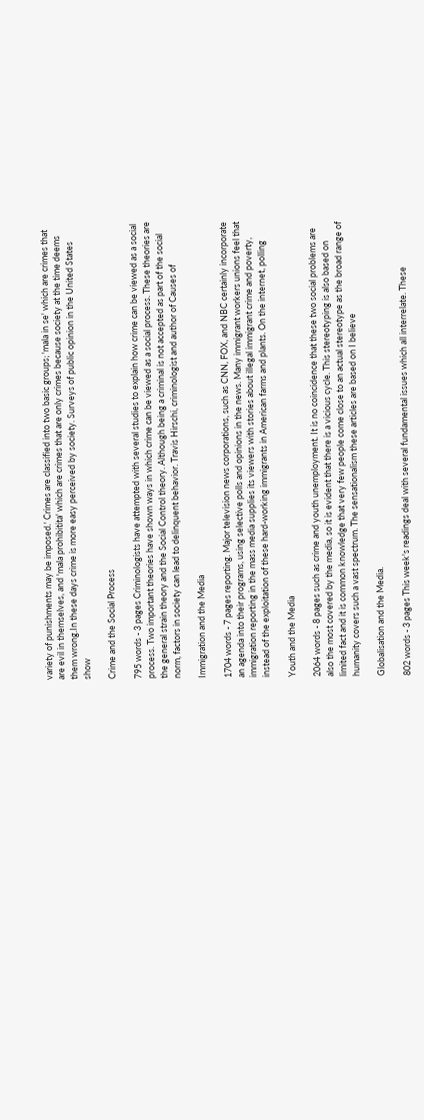variety of punishments may be imposed.' Crimes are classified into two basic groups; 'mala in se' which are crimes that are evil in themselves, and 'mala prohibitita' which are crimes that are only crimes because society at the time deems them wrong.In these days crime is more easy perceived by society. Surveys of public opinion in the United States show

Crime and the Social Process

795 words - 3 pages Criminologists have attempted with several studies to explain how crime can be viewed as a social process. Two important theories have shown ways in which crime can be viewed as a social process. These theories are the general strain theory and the Social Control theory. Although being a criminal is not accepted as part of the social norm, factors in society can lead to delinquent behavior. Travis Hirschi, criminologist and author of Causes of

Immigration and the Media

1704 words - 7 pages reporting. Major television news corporations, such as CNN, FOX, and NBC certainly incorporate an agenda into their programs, using selective polls and opinions in the news. Many immigrant workers unions feel that immigration reporting in the mass media supplies its viewers with stories about illegal immigrant crime and poverty, instead of the exploitation of these hard-working immigrants in American farms and plants. On the internet, polling

Youth and the Media

2064 words - 8 pages such as crime and youth unemployment. It is no coincidence that these two social problems are also the most covered by the media, so it is evident that there is a vicious cycle. This stereotyping is also based on limited fact and it is common knowledge that very few people come close to an actual stereotype as the broad range of humanity covers such a vast spectrum. The sensationalism these articles are based on I believe

Globalisation and the Media.

802 words - 3 pages This week's readings deal with several fundamental issues which all interrelate. These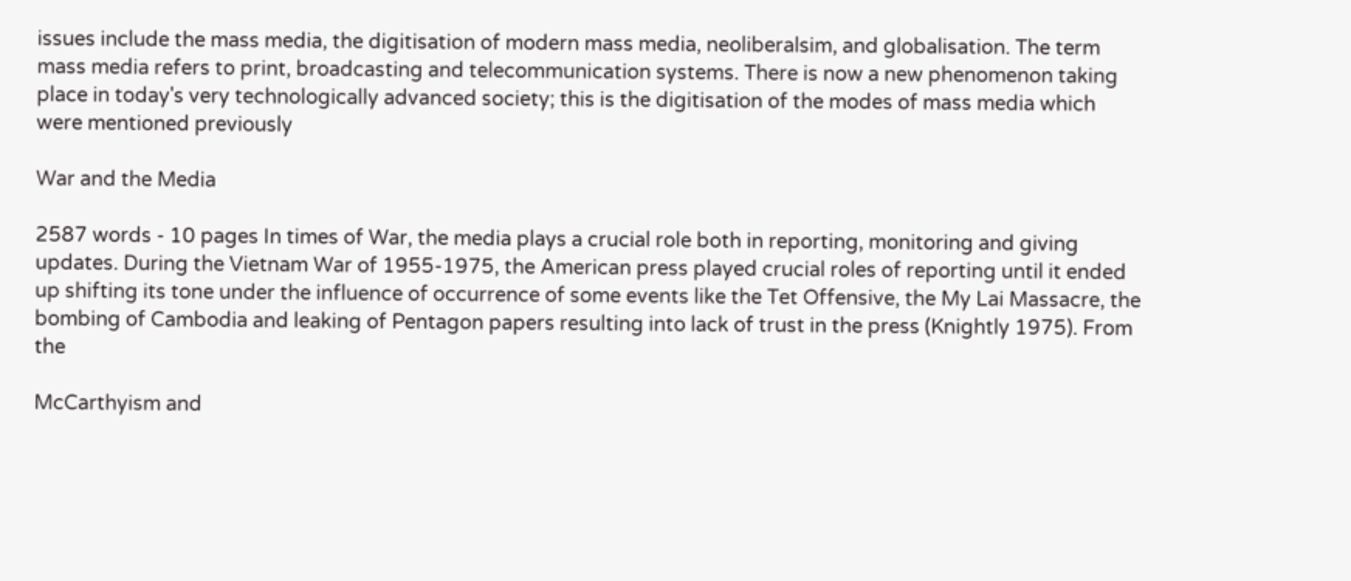issues include the mass media, the digitisation of modern mass media, neoliberalsim, and globalisation. The term mass media refers to print, broadcasting and telecommunication systems. There is now a new phenomenon taking place in today's very technologically advanced society; this is the digitisation of the modes of mass media which were mentioned previously

War and the Media

2587 words - 10 pages In times of War, the media plays a crucial role both in reporting, monitoring and giving updates. During the Vietnam War of 1955-1975, the American press played crucial roles of reporting until it ended up shifting its tone under the influence of occurrence of some events like the Tet Offensive, the My Lai Massacre, the bombing of Cambodia and leaking of Pentagon papers resulting into lack of trust in the press (Knightly 1975). From the

McCarthyism and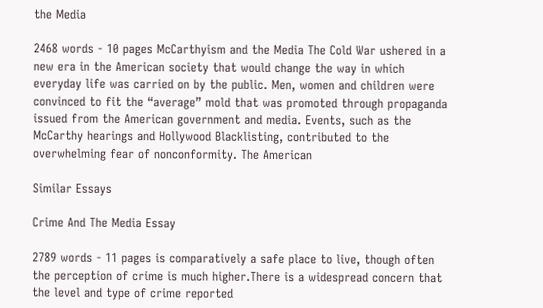the Media

2468 words - 10 pages McCarthyism and the Media The Cold War ushered in a new era in the American society that would change the way in which everyday life was carried on by the public. Men, women and children were convinced to fit the “average” mold that was promoted through propaganda issued from the American government and media. Events, such as the McCarthy hearings and Hollywood Blacklisting, contributed to the overwhelming fear of nonconformity. The American

Similar Essays

Crime And The Media Essay

2789 words - 11 pages is comparatively a safe place to live, though often the perception of crime is much higher.There is a widespread concern that the level and type of crime reported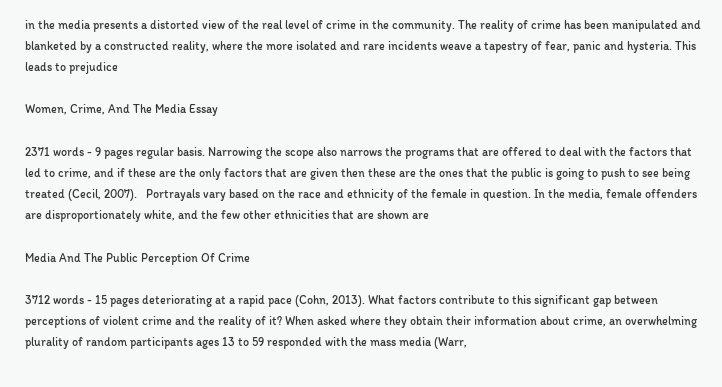in the media presents a distorted view of the real level of crime in the community. The reality of crime has been manipulated and blanketed by a constructed reality, where the more isolated and rare incidents weave a tapestry of fear, panic and hysteria. This leads to prejudice

Women, Crime, And The Media Essay

2371 words - 9 pages regular basis. Narrowing the scope also narrows the programs that are offered to deal with the factors that led to crime, and if these are the only factors that are given then these are the ones that the public is going to push to see being treated (Cecil, 2007).   Portrayals vary based on the race and ethnicity of the female in question. In the media, female offenders are disproportionately white, and the few other ethnicities that are shown are

Media And The Public Perception Of Crime

3712 words - 15 pages deteriorating at a rapid pace (Cohn, 2013). What factors contribute to this significant gap between perceptions of violent crime and the reality of it? When asked where they obtain their information about crime, an overwhelming plurality of random participants ages 13 to 59 responded with the mass media (Warr,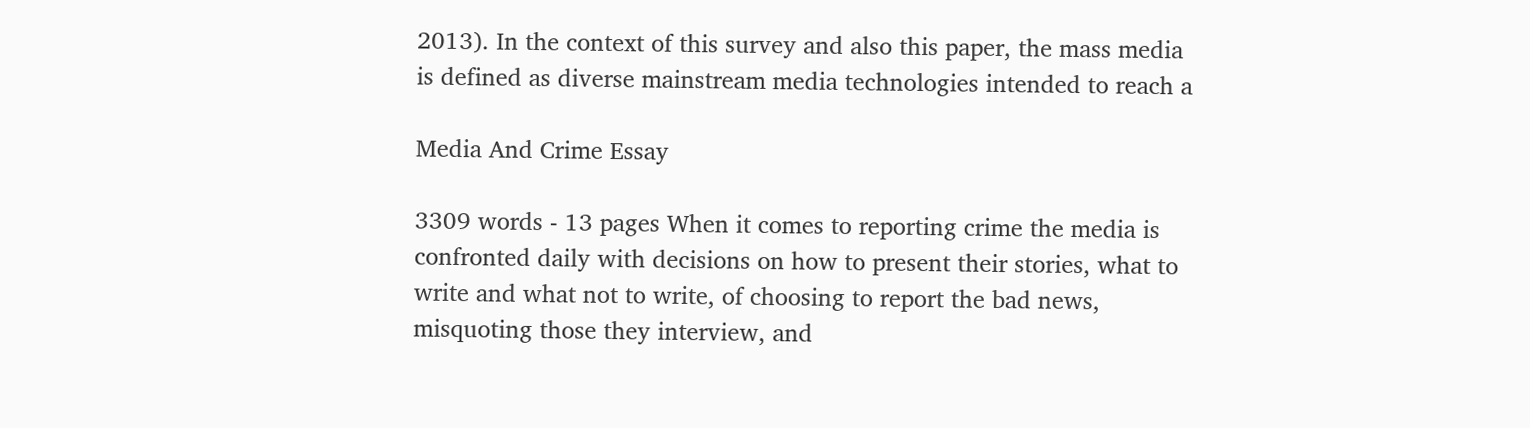2013). In the context of this survey and also this paper, the mass media is defined as diverse mainstream media technologies intended to reach a

Media And Crime Essay

3309 words - 13 pages When it comes to reporting crime the media is confronted daily with decisions on how to present their stories, what to write and what not to write, of choosing to report the bad news, misquoting those they interview, and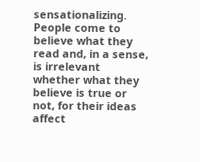sensationalizing. People come to believe what they read and, in a sense, is irrelevant whether what they believe is true or not, for their ideas affect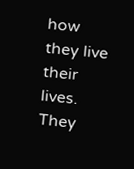how they live their lives. They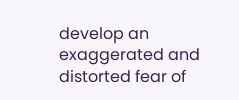develop an exaggerated and distorted fear of